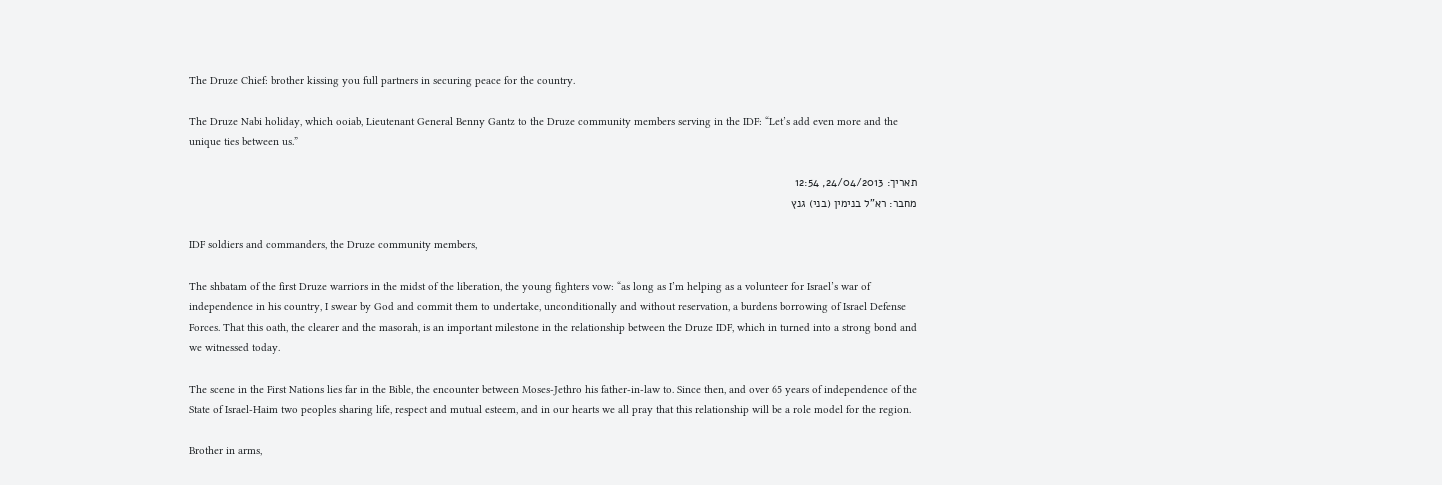The Druze Chief: brother kissing you full partners in securing peace for the country.

The Druze Nabi holiday, which ooiab, Lieutenant General Benny Gantz to the Druze community members serving in the IDF: “Let’s add even more and the unique ties between us.”

תאריך: 24/04/2013, 12:54
מחבר: רא”ל בנימין (בני) גנץ

IDF soldiers and commanders, the Druze community members,

The shbatam of the first Druze warriors in the midst of the liberation, the young fighters vow: “as long as I’m helping as a volunteer for Israel’s war of independence in his country, I swear by God and commit them to undertake, unconditionally and without reservation, a burdens borrowing of Israel Defense Forces. That this oath, the clearer and the masorah, is an important milestone in the relationship between the Druze IDF, which in turned into a strong bond and we witnessed today.

The scene in the First Nations lies far in the Bible, the encounter between Moses-Jethro his father-in-law to. Since then, and over 65 years of independence of the State of Israel-Haim two peoples sharing life, respect and mutual esteem, and in our hearts we all pray that this relationship will be a role model for the region.

Brother in arms,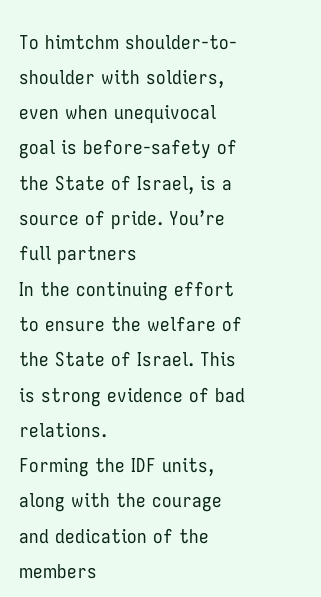To himtchm shoulder-to-shoulder with soldiers, even when unequivocal goal is before-safety of the State of Israel, is a source of pride. You’re full partners
In the continuing effort to ensure the welfare of the State of Israel. This is strong evidence of bad relations.
Forming the IDF units, along with the courage and dedication of the members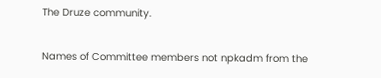The Druze community.

Names of Committee members not npkadm from the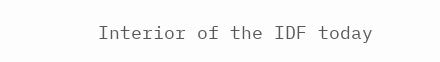Interior of the IDF today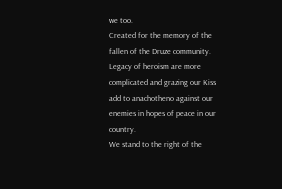we too.
Created for the memory of the fallen of the Druze community. Legacy of heroism are more complicated and grazing our Kiss add to anachotheno against our enemies in hopes of peace in our country.
We stand to the right of the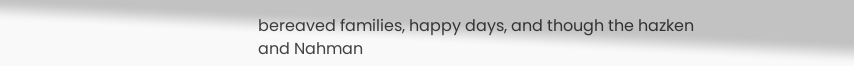bereaved families, happy days, and though the hazken and Nahman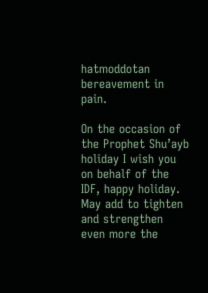hatmoddotan bereavement in pain.

On the occasion of the Prophet Shu’ayb holiday I wish you on behalf of the IDF, happy holiday. May add to tighten and strengthen even more the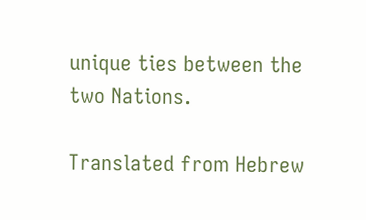unique ties between the two Nations.

Translated from Hebrew